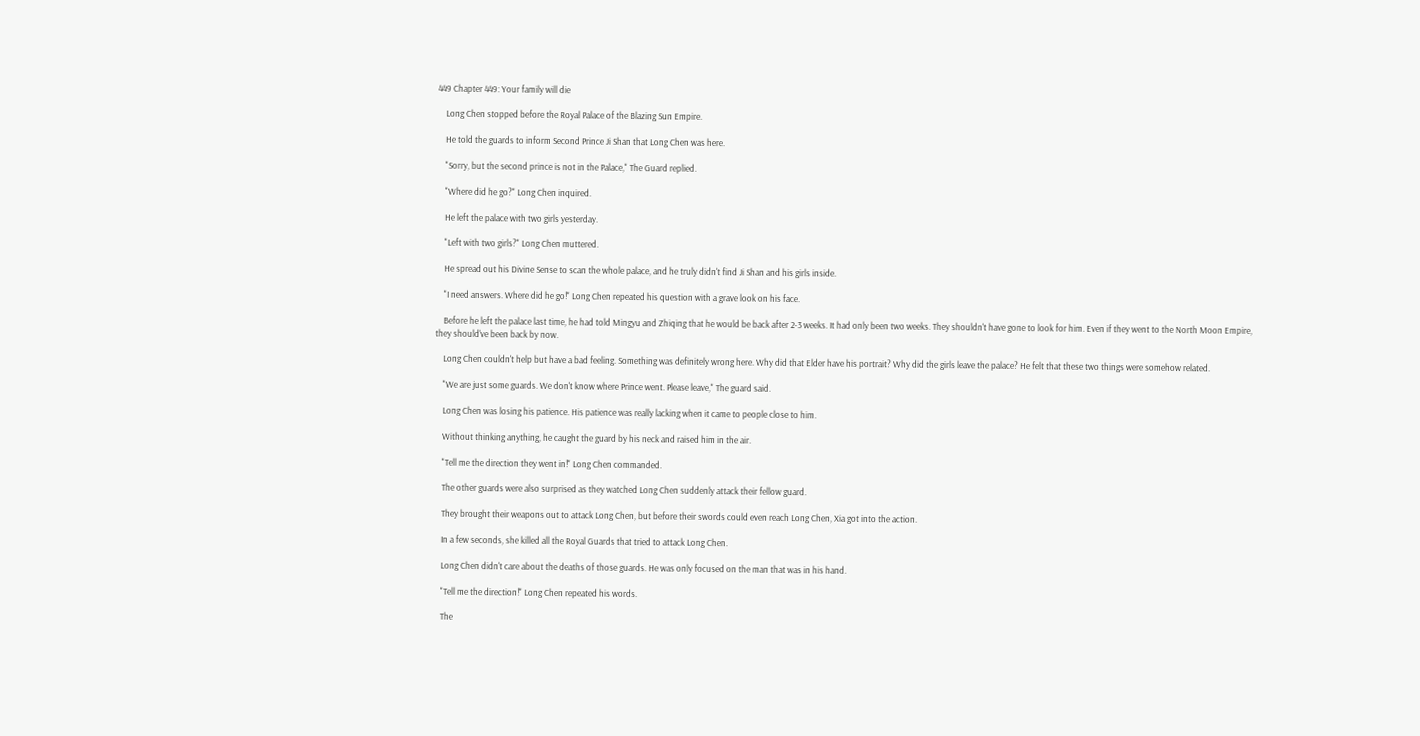449 Chapter 449: Your family will die

    Long Chen stopped before the Royal Palace of the Blazing Sun Empire.

    He told the guards to inform Second Prince Ji Shan that Long Chen was here.

    "Sorry, but the second prince is not in the Palace," The Guard replied.

    "Where did he go?" Long Chen inquired.

    He left the palace with two girls yesterday.

    "Left with two girls?" Long Chen muttered.

    He spread out his Divine Sense to scan the whole palace, and he truly didn't find Ji Shan and his girls inside.

    "I need answers. Where did he go!" Long Chen repeated his question with a grave look on his face.

    Before he left the palace last time, he had told Mingyu and Zhiqing that he would be back after 2-3 weeks. It had only been two weeks. They shouldn't have gone to look for him. Even if they went to the North Moon Empire, they should've been back by now.

    Long Chen couldn't help but have a bad feeling. Something was definitely wrong here. Why did that Elder have his portrait? Why did the girls leave the palace? He felt that these two things were somehow related.

    "We are just some guards. We don't know where Prince went. Please leave," The guard said.

    Long Chen was losing his patience. His patience was really lacking when it came to people close to him.

    Without thinking anything, he caught the guard by his neck and raised him in the air.

    "Tell me the direction they went in!" Long Chen commanded.

    The other guards were also surprised as they watched Long Chen suddenly attack their fellow guard.

    They brought their weapons out to attack Long Chen, but before their swords could even reach Long Chen, Xia got into the action.

    In a few seconds, she killed all the Royal Guards that tried to attack Long Chen.

    Long Chen didn't care about the deaths of those guards. He was only focused on the man that was in his hand.

    "Tell me the direction!" Long Chen repeated his words.

    The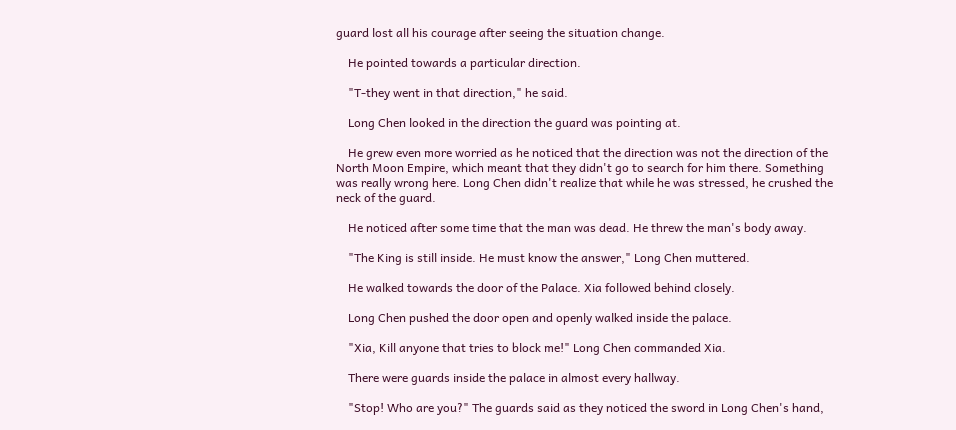guard lost all his courage after seeing the situation change.

    He pointed towards a particular direction.

    "T-they went in that direction," he said.

    Long Chen looked in the direction the guard was pointing at.

    He grew even more worried as he noticed that the direction was not the direction of the North Moon Empire, which meant that they didn't go to search for him there. Something was really wrong here. Long Chen didn't realize that while he was stressed, he crushed the neck of the guard.

    He noticed after some time that the man was dead. He threw the man's body away.

    "The King is still inside. He must know the answer," Long Chen muttered.

    He walked towards the door of the Palace. Xia followed behind closely.

    Long Chen pushed the door open and openly walked inside the palace.

    "Xia, Kill anyone that tries to block me!" Long Chen commanded Xia.

    There were guards inside the palace in almost every hallway.

    "Stop! Who are you?" The guards said as they noticed the sword in Long Chen's hand,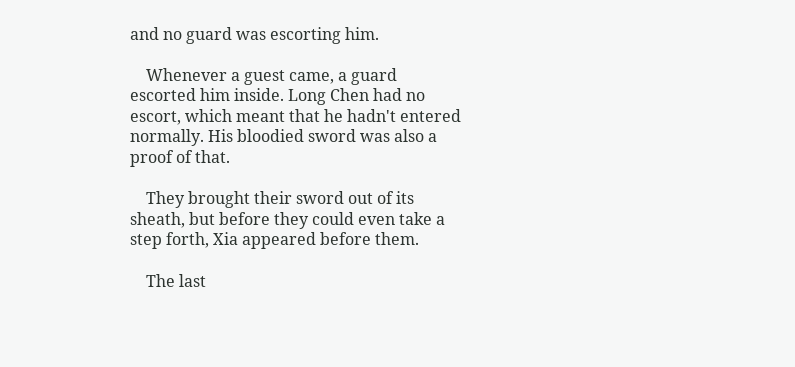and no guard was escorting him.

    Whenever a guest came, a guard escorted him inside. Long Chen had no escort, which meant that he hadn't entered normally. His bloodied sword was also a proof of that.

    They brought their sword out of its sheath, but before they could even take a step forth, Xia appeared before them.

    The last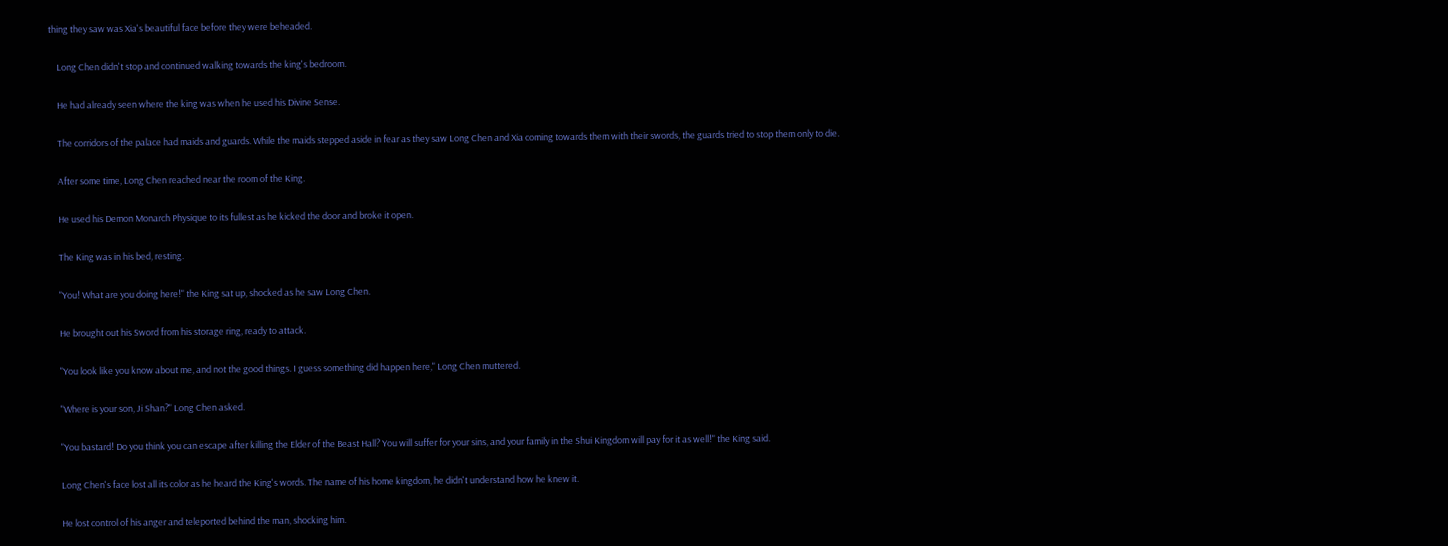thing they saw was Xia's beautiful face before they were beheaded.

    Long Chen didn't stop and continued walking towards the king's bedroom.

    He had already seen where the king was when he used his Divine Sense.

    The corridors of the palace had maids and guards. While the maids stepped aside in fear as they saw Long Chen and Xia coming towards them with their swords, the guards tried to stop them only to die.

    After some time, Long Chen reached near the room of the King.

    He used his Demon Monarch Physique to its fullest as he kicked the door and broke it open.

    The King was in his bed, resting.

    "You! What are you doing here!" the King sat up, shocked as he saw Long Chen.

    He brought out his Sword from his storage ring, ready to attack.

    "You look like you know about me, and not the good things. I guess something did happen here," Long Chen muttered.

    "Where is your son, Ji Shan?" Long Chen asked.

    "You bastard! Do you think you can escape after killing the Elder of the Beast Hall? You will suffer for your sins, and your family in the Shui Kingdom will pay for it as well!" the King said.

    Long Chen's face lost all its color as he heard the King's words. The name of his home kingdom, he didn't understand how he knew it.

    He lost control of his anger and teleported behind the man, shocking him.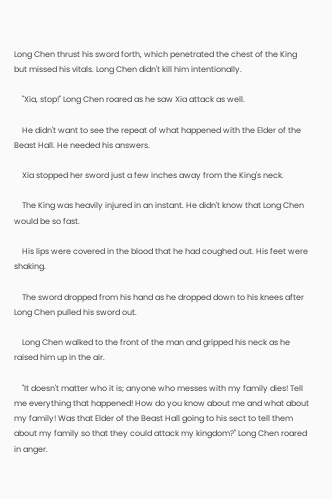Long Chen thrust his sword forth, which penetrated the chest of the King but missed his vitals. Long Chen didn't kill him intentionally.

    "Xia, stop!" Long Chen roared as he saw Xia attack as well.

    He didn't want to see the repeat of what happened with the Elder of the Beast Hall. He needed his answers.

    Xia stopped her sword just a few inches away from the King's neck.

    The King was heavily injured in an instant. He didn't know that Long Chen would be so fast.

    His lips were covered in the blood that he had coughed out. His feet were shaking.

    The sword dropped from his hand as he dropped down to his knees after Long Chen pulled his sword out.

    Long Chen walked to the front of the man and gripped his neck as he raised him up in the air.

    "It doesn't matter who it is; anyone who messes with my family dies! Tell me everything that happened! How do you know about me and what about my family! Was that Elder of the Beast Hall going to his sect to tell them about my family so that they could attack my kingdom?" Long Chen roared in anger.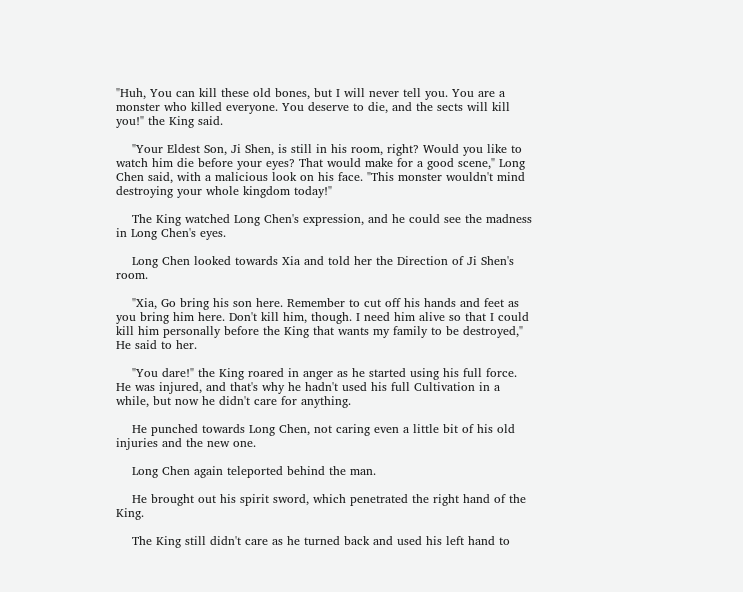"Huh, You can kill these old bones, but I will never tell you. You are a monster who killed everyone. You deserve to die, and the sects will kill you!" the King said.

    "Your Eldest Son, Ji Shen, is still in his room, right? Would you like to watch him die before your eyes? That would make for a good scene," Long Chen said, with a malicious look on his face. "This monster wouldn't mind destroying your whole kingdom today!"

    The King watched Long Chen's expression, and he could see the madness in Long Chen's eyes.

    Long Chen looked towards Xia and told her the Direction of Ji Shen's room.

    "Xia, Go bring his son here. Remember to cut off his hands and feet as you bring him here. Don't kill him, though. I need him alive so that I could kill him personally before the King that wants my family to be destroyed," He said to her.

    "You dare!" the King roared in anger as he started using his full force. He was injured, and that's why he hadn't used his full Cultivation in a while, but now he didn't care for anything.

    He punched towards Long Chen, not caring even a little bit of his old injuries and the new one.

    Long Chen again teleported behind the man.

    He brought out his spirit sword, which penetrated the right hand of the King.

    The King still didn't care as he turned back and used his left hand to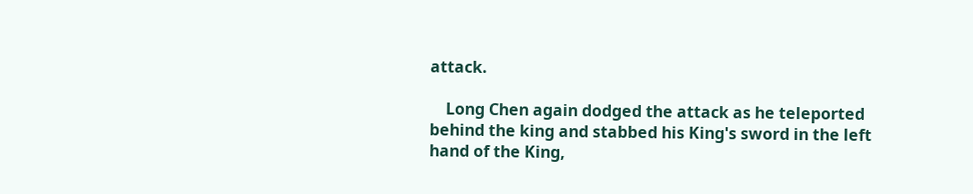attack.

    Long Chen again dodged the attack as he teleported behind the king and stabbed his King's sword in the left hand of the King,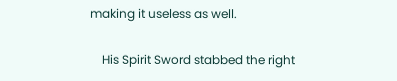making it useless as well.

    His Spirit Sword stabbed the right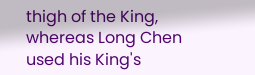thigh of the King, whereas Long Chen used his King's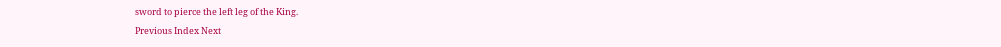sword to pierce the left leg of the King.
Previous Index Next